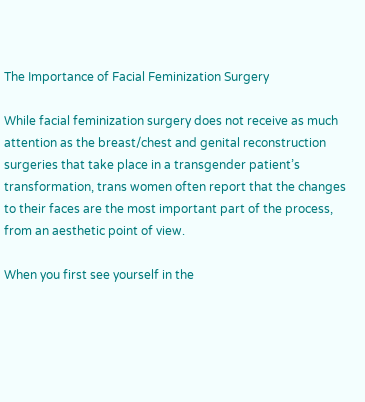The Importance of Facial Feminization Surgery

While facial feminization surgery does not receive as much attention as the breast/chest and genital reconstruction surgeries that take place in a transgender patient’s transformation, trans women often report that the changes to their faces are the most important part of the process, from an aesthetic point of view.

When you first see yourself in the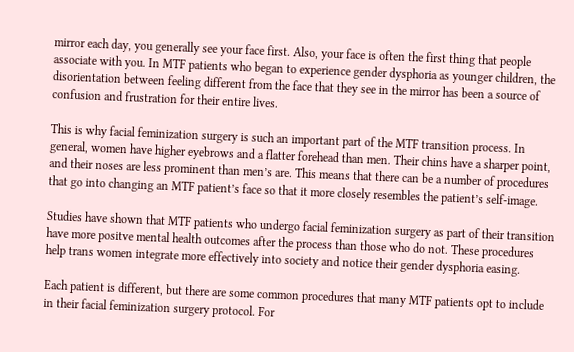mirror each day, you generally see your face first. Also, your face is often the first thing that people associate with you. In MTF patients who began to experience gender dysphoria as younger children, the disorientation between feeling different from the face that they see in the mirror has been a source of confusion and frustration for their entire lives.

This is why facial feminization surgery is such an important part of the MTF transition process. In general, women have higher eyebrows and a flatter forehead than men. Their chins have a sharper point, and their noses are less prominent than men’s are. This means that there can be a number of procedures that go into changing an MTF patient’s face so that it more closely resembles the patient’s self-image.

Studies have shown that MTF patients who undergo facial feminization surgery as part of their transition have more positve mental health outcomes after the process than those who do not. These procedures help trans women integrate more effectively into society and notice their gender dysphoria easing.

Each patient is different, but there are some common procedures that many MTF patients opt to include in their facial feminization surgery protocol. For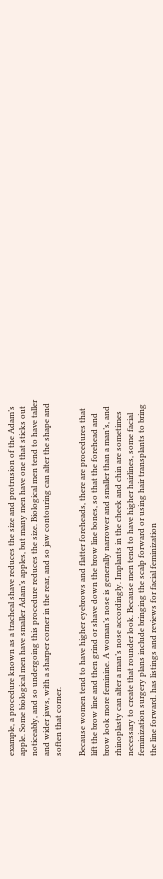example, a procedure known as a tracheal shave reduces the size and protrusion of the Adam’s apple. Some biological men have smaller Adam’s apples, but many men have one that sticks out noticeably, and so undergoing this procedure reduces the size. Biological men tend to have taller and wider jaws, with a sharper corner in the rear, and so jaw contouring can alter the shape and soften that corner.

Because women tend to have higher eyebrows and flatter foreheads, there are procedures that lift the brow line and then grind or shave down the brow line bones, so that the forehead and brow look more feminine. A woman’s nose is generally narrower and smaller than a man’s, and rhinoplasty can alter a man’s nose accordingly. Implants in the cheek and chin are sometimes necessary to create that rounder look. Because men tend to have higher hairlines, some facial feminization surgery plans include bringing the scalp forward or using hair transplants to bring the line forward. has listings and reviews for facial feminization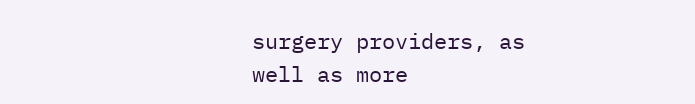surgery providers, as well as more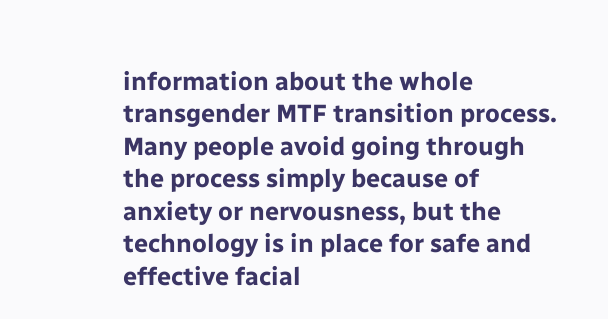information about the whole transgender MTF transition process. Many people avoid going through the process simply because of anxiety or nervousness, but the technology is in place for safe and effective facial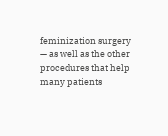feminization surgery — as well as the other procedures that help many patients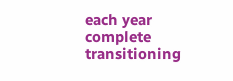each year complete transitioning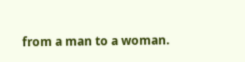from a man to a woman.